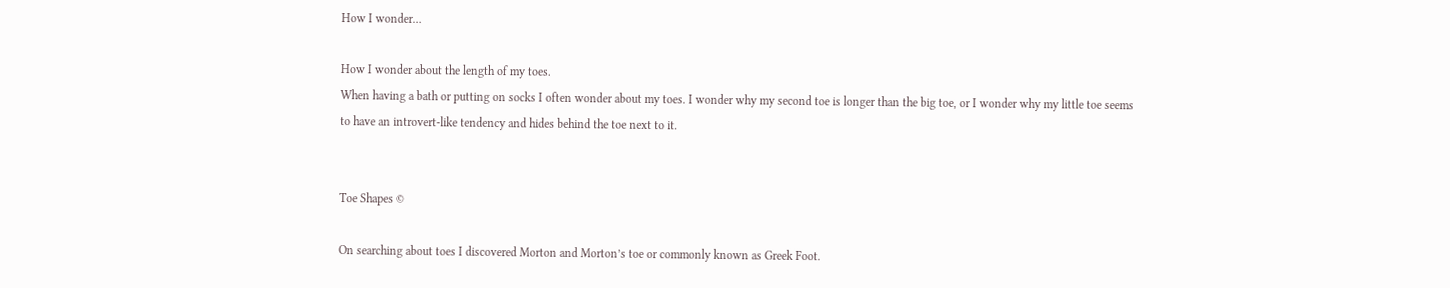How I wonder…

How I wonder about the length of my toes.
When having a bath or putting on socks I often wonder about my toes. I wonder why my second toe is longer than the big toe, or I wonder why my little toe seems to have an introvert-like tendency and hides behind the toe next to it.


Toe Shapes ©

On searching about toes I discovered Morton and Morton’s toe or commonly known as Greek Foot.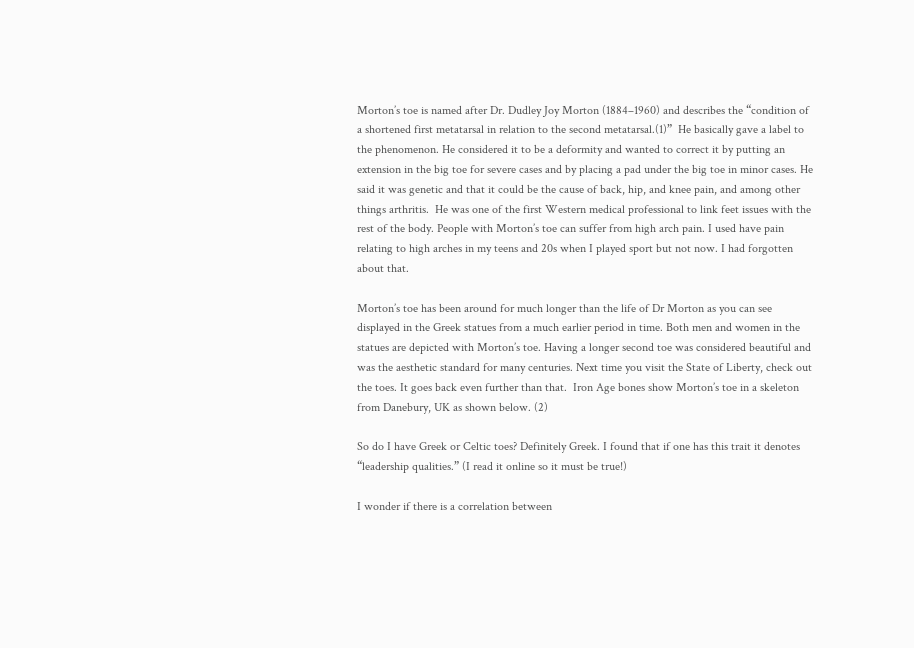Morton’s toe is named after Dr. Dudley Joy Morton (1884–1960) and describes the “condition of a shortened first metatarsal in relation to the second metatarsal.(1)”  He basically gave a label to the phenomenon. He considered it to be a deformity and wanted to correct it by putting an extension in the big toe for severe cases and by placing a pad under the big toe in minor cases. He said it was genetic and that it could be the cause of back, hip, and knee pain, and among other things arthritis.  He was one of the first Western medical professional to link feet issues with the rest of the body. People with Morton’s toe can suffer from high arch pain. I used have pain relating to high arches in my teens and 20s when I played sport but not now. I had forgotten about that.

Morton’s toe has been around for much longer than the life of Dr Morton as you can see displayed in the Greek statues from a much earlier period in time. Both men and women in the statues are depicted with Morton’s toe. Having a longer second toe was considered beautiful and was the aesthetic standard for many centuries. Next time you visit the State of Liberty, check out the toes. It goes back even further than that.  Iron Age bones show Morton’s toe in a skeleton from Danebury, UK as shown below. (2)

So do I have Greek or Celtic toes? Definitely Greek. I found that if one has this trait it denotes “leadership qualities.” (I read it online so it must be true!)

I wonder if there is a correlation between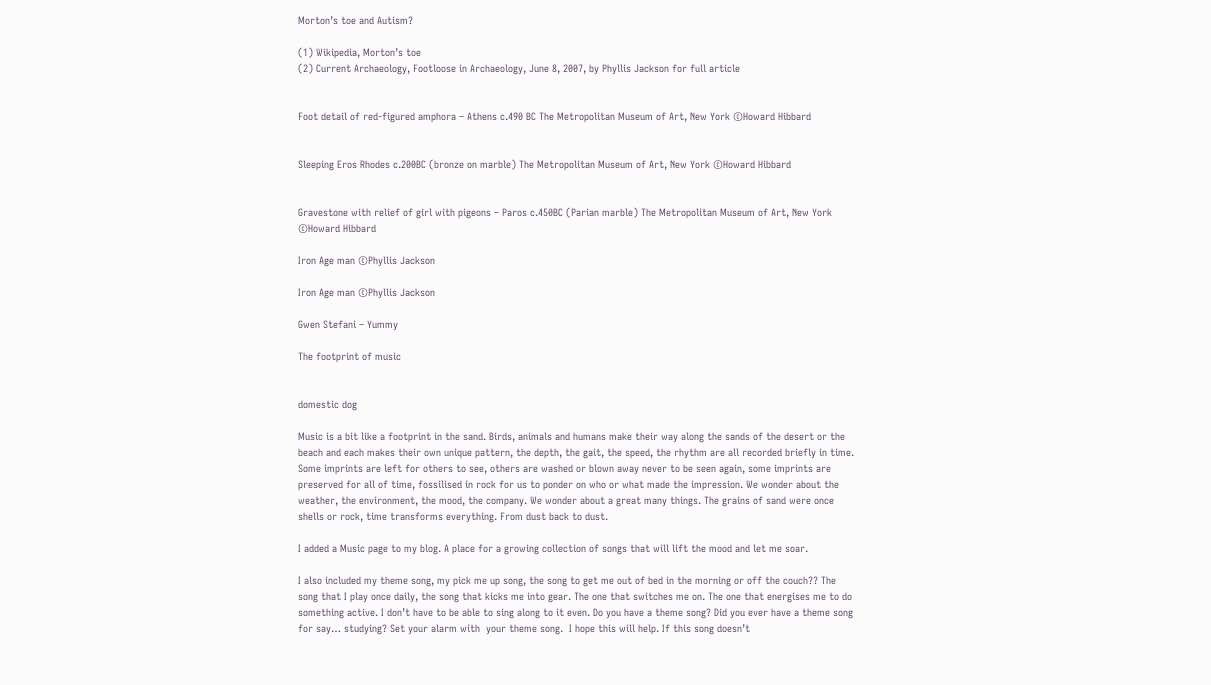Morton’s toe and Autism?

(1) Wikipedia, Morton’s toe
(2) Current Archaeology, Footloose in Archaeology, June 8, 2007, by Phyllis Jackson for full article


Foot detail of red-figured amphora – Athens c.490 BC The Metropolitan Museum of Art, New York ©Howard Hibbard


Sleeping Eros Rhodes c.200BC (bronze on marble) The Metropolitan Museum of Art, New York ©Howard Hibbard


Gravestone with relief of girl with pigeons – Paros c.450BC (Parian marble) The Metropolitan Museum of Art, New York ©Howard Hibbard

Iron Age man ©Phyllis Jackson

Iron Age man ©Phyllis Jackson

Gwen Stefani – Yummy

The footprint of music


domestic dog

Music is a bit like a footprint in the sand. Birds, animals and humans make their way along the sands of the desert or the beach and each makes their own unique pattern, the depth, the gait, the speed, the rhythm are all recorded briefly in time. Some imprints are left for others to see, others are washed or blown away never to be seen again, some imprints are preserved for all of time, fossilised in rock for us to ponder on who or what made the impression. We wonder about the weather, the environment, the mood, the company. We wonder about a great many things. The grains of sand were once shells or rock, time transforms everything. From dust back to dust.

I added a Music page to my blog. A place for a growing collection of songs that will lift the mood and let me soar.

I also included my theme song, my pick me up song, the song to get me out of bed in the morning or off the couch?? The song that I play once daily, the song that kicks me into gear. The one that switches me on. The one that energises me to do something active. I don’t have to be able to sing along to it even. Do you have a theme song? Did you ever have a theme song for say… studying? Set your alarm with  your theme song.  I hope this will help. If this song doesn’t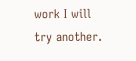work I will try another.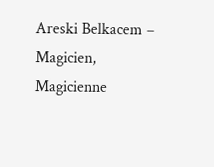Areski Belkacem – Magicien, Magicienne